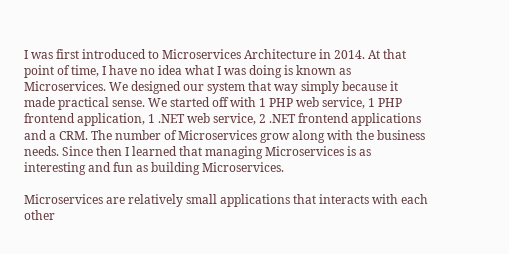I was first introduced to Microservices Architecture in 2014. At that point of time, I have no idea what I was doing is known as Microservices. We designed our system that way simply because it made practical sense. We started off with 1 PHP web service, 1 PHP frontend application, 1 .NET web service, 2 .NET frontend applications and a CRM. The number of Microservices grow along with the business needs. Since then I learned that managing Microservices is as interesting and fun as building Microservices.

Microservices are relatively small applications that interacts with each other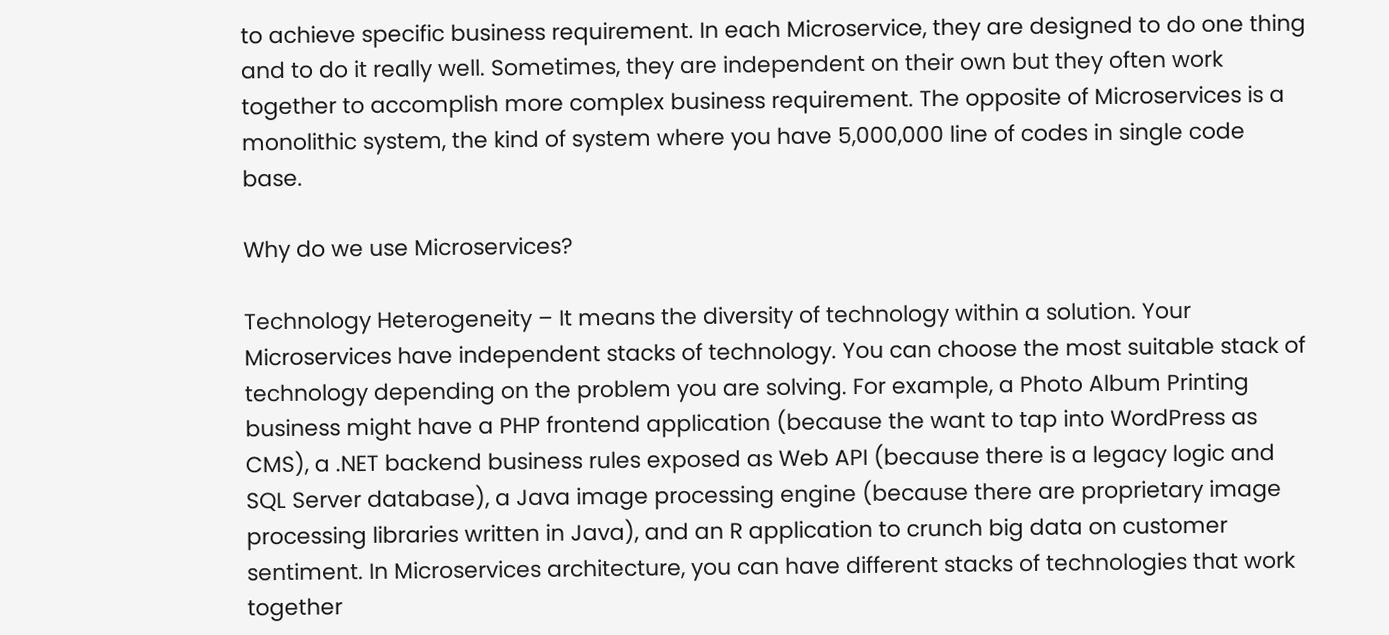to achieve specific business requirement. In each Microservice, they are designed to do one thing and to do it really well. Sometimes, they are independent on their own but they often work together to accomplish more complex business requirement. The opposite of Microservices is a monolithic system, the kind of system where you have 5,000,000 line of codes in single code base.

Why do we use Microservices?

Technology Heterogeneity – It means the diversity of technology within a solution. Your Microservices have independent stacks of technology. You can choose the most suitable stack of technology depending on the problem you are solving. For example, a Photo Album Printing business might have a PHP frontend application (because the want to tap into WordPress as CMS), a .NET backend business rules exposed as Web API (because there is a legacy logic and SQL Server database), a Java image processing engine (because there are proprietary image processing libraries written in Java), and an R application to crunch big data on customer sentiment. In Microservices architecture, you can have different stacks of technologies that work together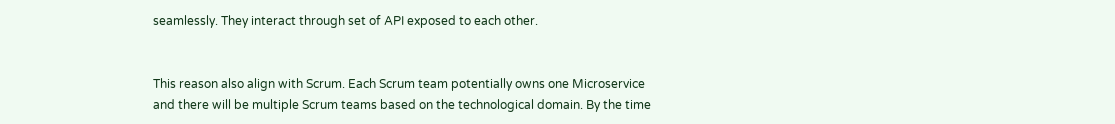seamlessly. They interact through set of API exposed to each other.


This reason also align with Scrum. Each Scrum team potentially owns one Microservice and there will be multiple Scrum teams based on the technological domain. By the time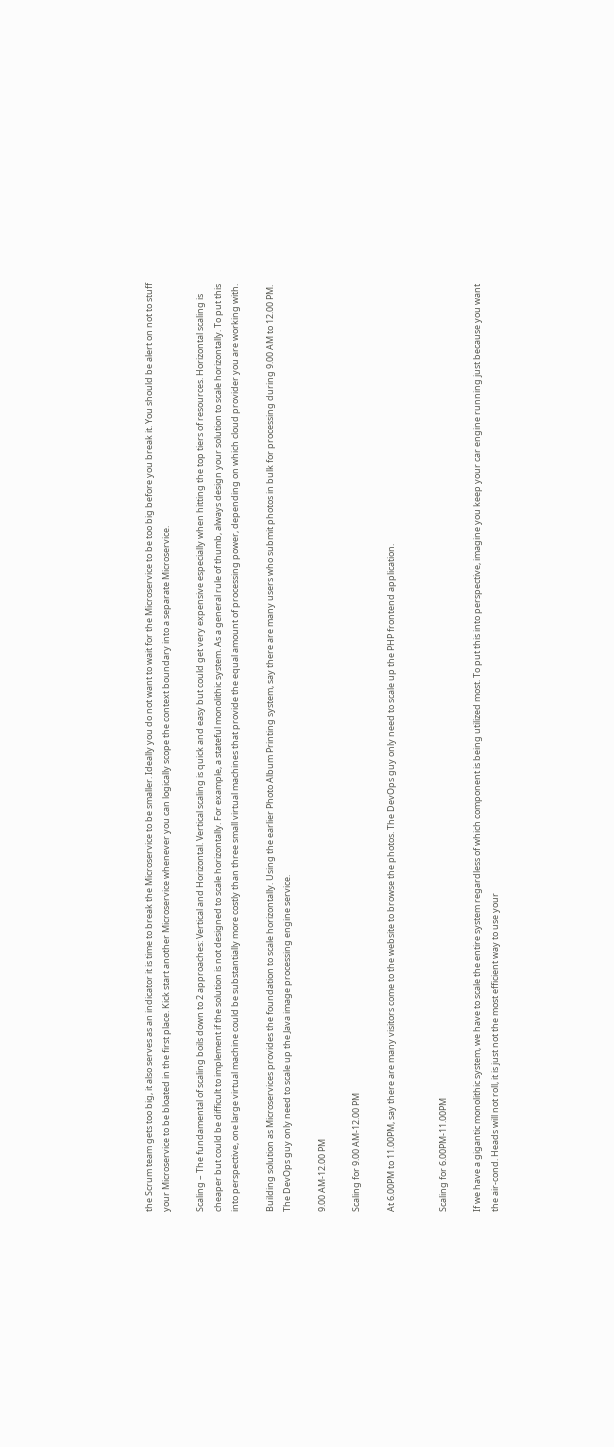the Scrum team gets too big, it also serves as an indicator it is time to break the Microservice to be smaller. Ideally you do not want to wait for the Microservice to be too big before you break it. You should be alert on not to stuff your Microservice to be bloated in the first place. Kick start another Microservice whenever you can logically scope the context boundary into a separate Microservice.

Scaling – The fundamental of scaling boils down to 2 approaches: Vertical and Horizontal. Vertical scaling is quick and easy but could get very expensive especially when hitting the top tiers of resources. Horizontal scaling is cheaper but could be difficult to implement if the solution is not designed to scale horizontally. For example, a stateful monolithic system. As a general rule of thumb, always design your solution to scale horizontally. To put this into perspective, one large virtual machine could be substantially more costly than three small virtual machines that provide the equal amount of processing power, depending on which cloud provider you are working with.

Building solution as Microservices provides the foundation to scale horizontally. Using the earlier Photo Album Printing system, say there are many users who submit photos in bulk for processing during 9.00 AM to 12.00 PM. The DevOps guy only need to scale up the Java image processing engine service.

9.00 AM-12.00 PM

Scaling for 9.00 AM-12.00 PM

At 6.00PM to 11.00PM, say there are many visitors come to the website to browse the photos. The DevOps guy only need to scale up the PHP frontend application.


Scaling for 6.00PM-11.00PM

If we have a gigantic monolithic system, we have to scale the entire system regardless of which component is being utilized most. To put this into perspective, imagine you keep your car engine running just because you want the air-cond. Heads will not roll, it is just not the most efficient way to use your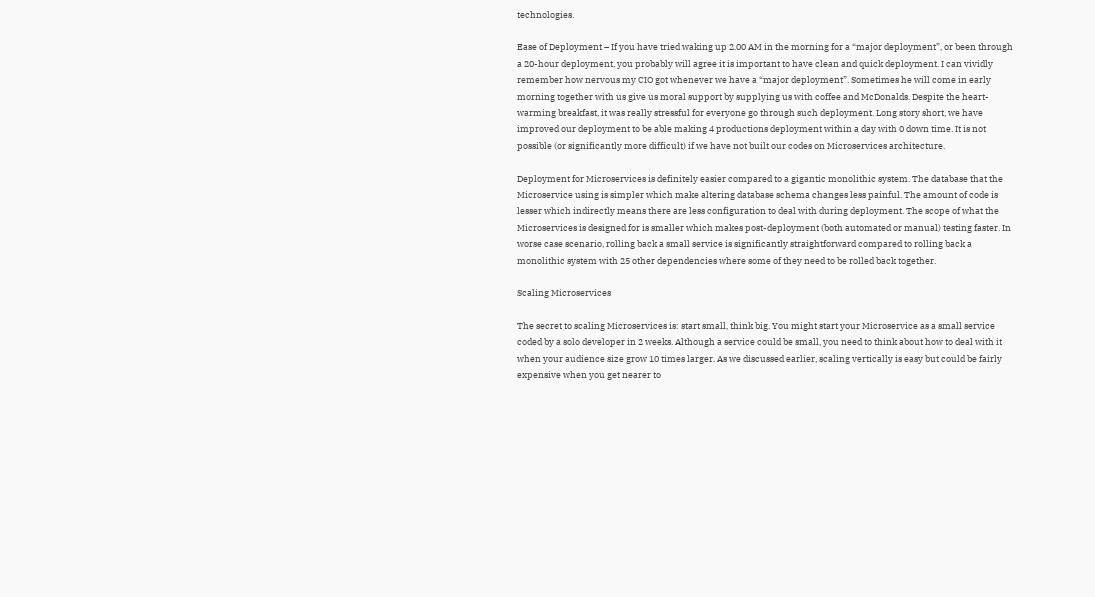technologies.

Ease of Deployment – If you have tried waking up 2.00 AM in the morning for a “major deployment”, or been through a 20-hour deployment, you probably will agree it is important to have clean and quick deployment. I can vividly remember how nervous my CIO got whenever we have a “major deployment”. Sometimes he will come in early morning together with us give us moral support by supplying us with coffee and McDonalds. Despite the heart-warming breakfast, it was really stressful for everyone go through such deployment. Long story short, we have improved our deployment to be able making 4 productions deployment within a day with 0 down time. It is not possible (or significantly more difficult) if we have not built our codes on Microservices architecture.

Deployment for Microservices is definitely easier compared to a gigantic monolithic system. The database that the Microservice using is simpler which make altering database schema changes less painful. The amount of code is lesser which indirectly means there are less configuration to deal with during deployment. The scope of what the Microservices is designed for is smaller which makes post-deployment (both automated or manual) testing faster. In worse case scenario, rolling back a small service is significantly straightforward compared to rolling back a monolithic system with 25 other dependencies where some of they need to be rolled back together.

Scaling Microservices

The secret to scaling Microservices is: start small, think big. You might start your Microservice as a small service coded by a solo developer in 2 weeks. Although a service could be small, you need to think about how to deal with it when your audience size grow 10 times larger. As we discussed earlier, scaling vertically is easy but could be fairly expensive when you get nearer to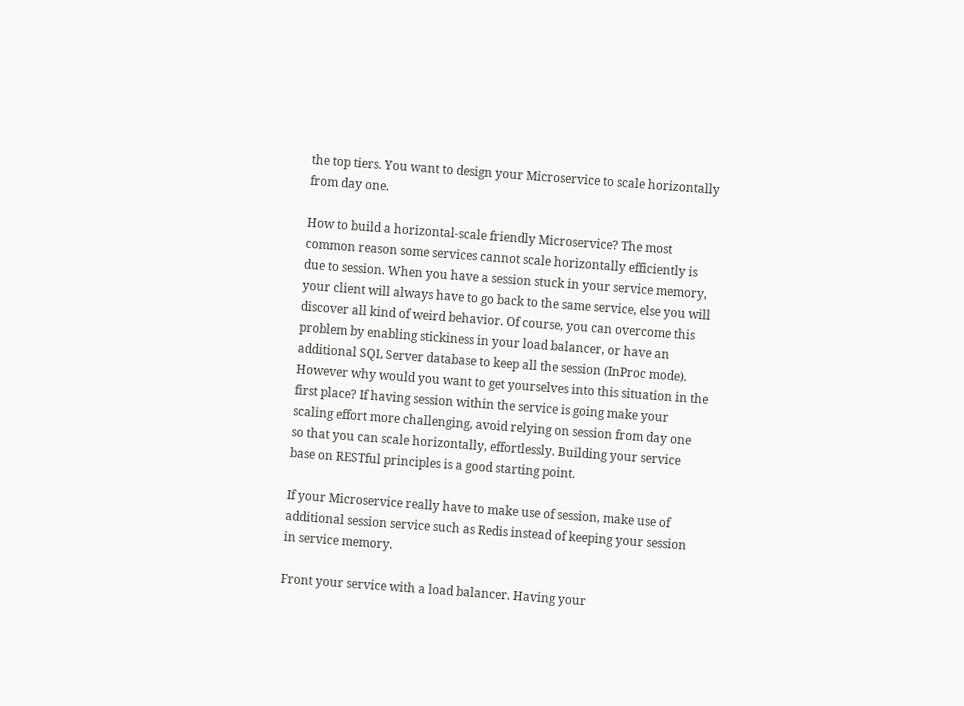the top tiers. You want to design your Microservice to scale horizontally from day one.

How to build a horizontal-scale friendly Microservice? The most common reason some services cannot scale horizontally efficiently is due to session. When you have a session stuck in your service memory, your client will always have to go back to the same service, else you will discover all kind of weird behavior. Of course, you can overcome this problem by enabling stickiness in your load balancer, or have an additional SQL Server database to keep all the session (InProc mode). However why would you want to get yourselves into this situation in the first place? If having session within the service is going make your scaling effort more challenging, avoid relying on session from day one so that you can scale horizontally, effortlessly. Building your service base on RESTful principles is a good starting point.

If your Microservice really have to make use of session, make use of additional session service such as Redis instead of keeping your session in service memory.

Front your service with a load balancer. Having your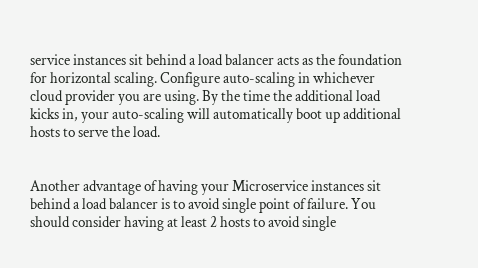service instances sit behind a load balancer acts as the foundation for horizontal scaling. Configure auto-scaling in whichever cloud provider you are using. By the time the additional load kicks in, your auto-scaling will automatically boot up additional hosts to serve the load.


Another advantage of having your Microservice instances sit behind a load balancer is to avoid single point of failure. You should consider having at least 2 hosts to avoid single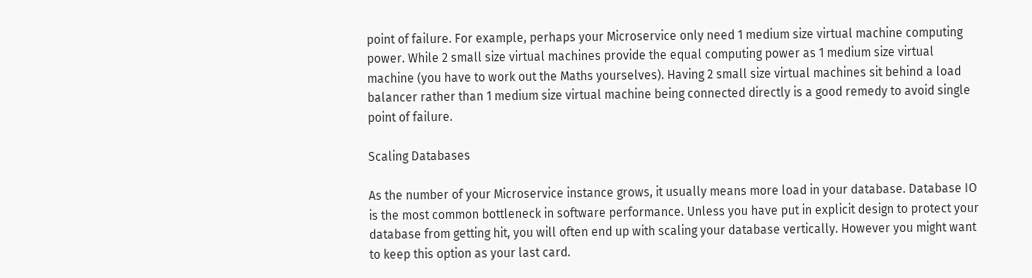point of failure. For example, perhaps your Microservice only need 1 medium size virtual machine computing power. While 2 small size virtual machines provide the equal computing power as 1 medium size virtual machine (you have to work out the Maths yourselves). Having 2 small size virtual machines sit behind a load balancer rather than 1 medium size virtual machine being connected directly is a good remedy to avoid single point of failure.

Scaling Databases

As the number of your Microservice instance grows, it usually means more load in your database. Database IO is the most common bottleneck in software performance. Unless you have put in explicit design to protect your database from getting hit, you will often end up with scaling your database vertically. However you might want to keep this option as your last card.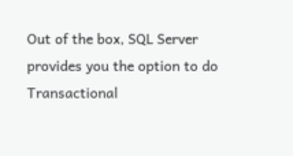Out of the box, SQL Server provides you the option to do Transactional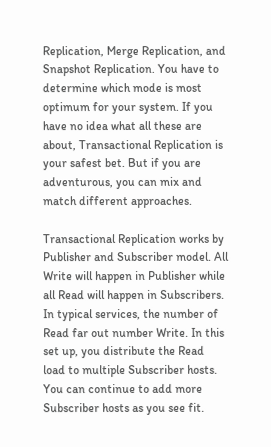Replication, Merge Replication, and Snapshot Replication. You have to determine which mode is most optimum for your system. If you have no idea what all these are about, Transactional Replication is your safest bet. But if you are adventurous, you can mix and match different approaches.

Transactional Replication works by Publisher and Subscriber model. All Write will happen in Publisher while all Read will happen in Subscribers. In typical services, the number of Read far out number Write. In this set up, you distribute the Read load to multiple Subscriber hosts. You can continue to add more Subscriber hosts as you see fit.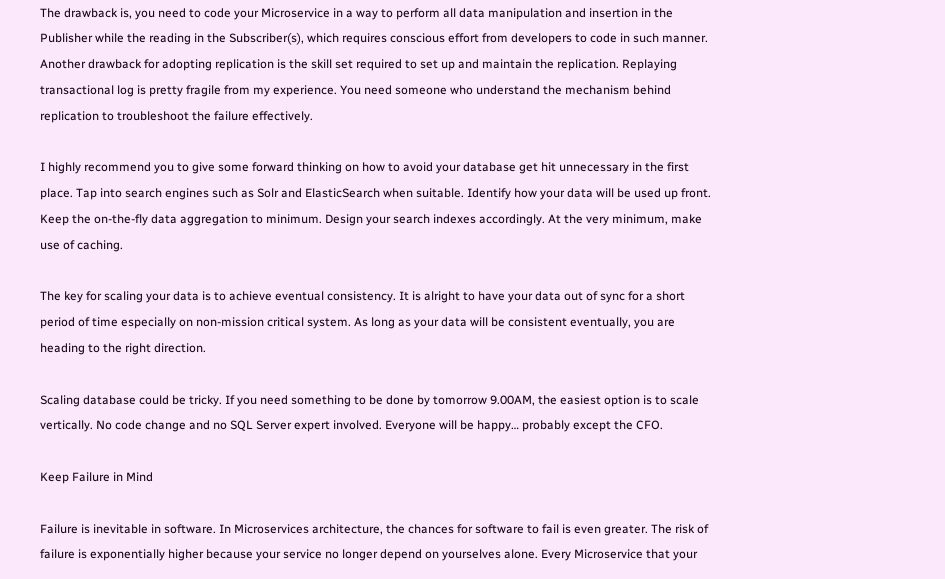The drawback is, you need to code your Microservice in a way to perform all data manipulation and insertion in the Publisher while the reading in the Subscriber(s), which requires conscious effort from developers to code in such manner. Another drawback for adopting replication is the skill set required to set up and maintain the replication. Replaying transactional log is pretty fragile from my experience. You need someone who understand the mechanism behind replication to troubleshoot the failure effectively.

I highly recommend you to give some forward thinking on how to avoid your database get hit unnecessary in the first place. Tap into search engines such as Solr and ElasticSearch when suitable. Identify how your data will be used up front. Keep the on-the-fly data aggregation to minimum. Design your search indexes accordingly. At the very minimum, make use of caching.

The key for scaling your data is to achieve eventual consistency. It is alright to have your data out of sync for a short period of time especially on non-mission critical system. As long as your data will be consistent eventually, you are heading to the right direction.

Scaling database could be tricky. If you need something to be done by tomorrow 9.00AM, the easiest option is to scale vertically. No code change and no SQL Server expert involved. Everyone will be happy… probably except the CFO.

Keep Failure in Mind

Failure is inevitable in software. In Microservices architecture, the chances for software to fail is even greater. The risk of failure is exponentially higher because your service no longer depend on yourselves alone. Every Microservice that your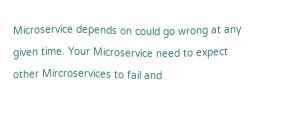Microservice depends on could go wrong at any given time. Your Microservice need to expect other Mircroservices to fail and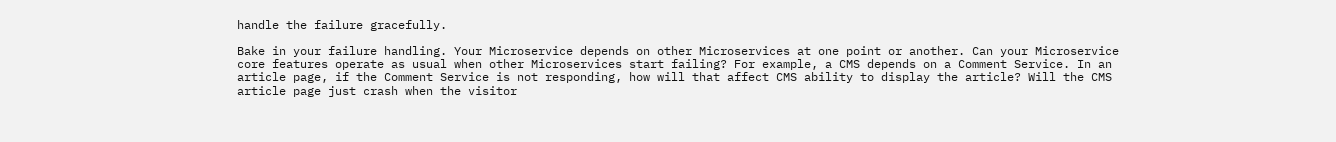handle the failure gracefully.

Bake in your failure handling. Your Microservice depends on other Microservices at one point or another. Can your Microservice core features operate as usual when other Microservices start failing? For example, a CMS depends on a Comment Service. In an article page, if the Comment Service is not responding, how will that affect CMS ability to display the article? Will the CMS article page just crash when the visitor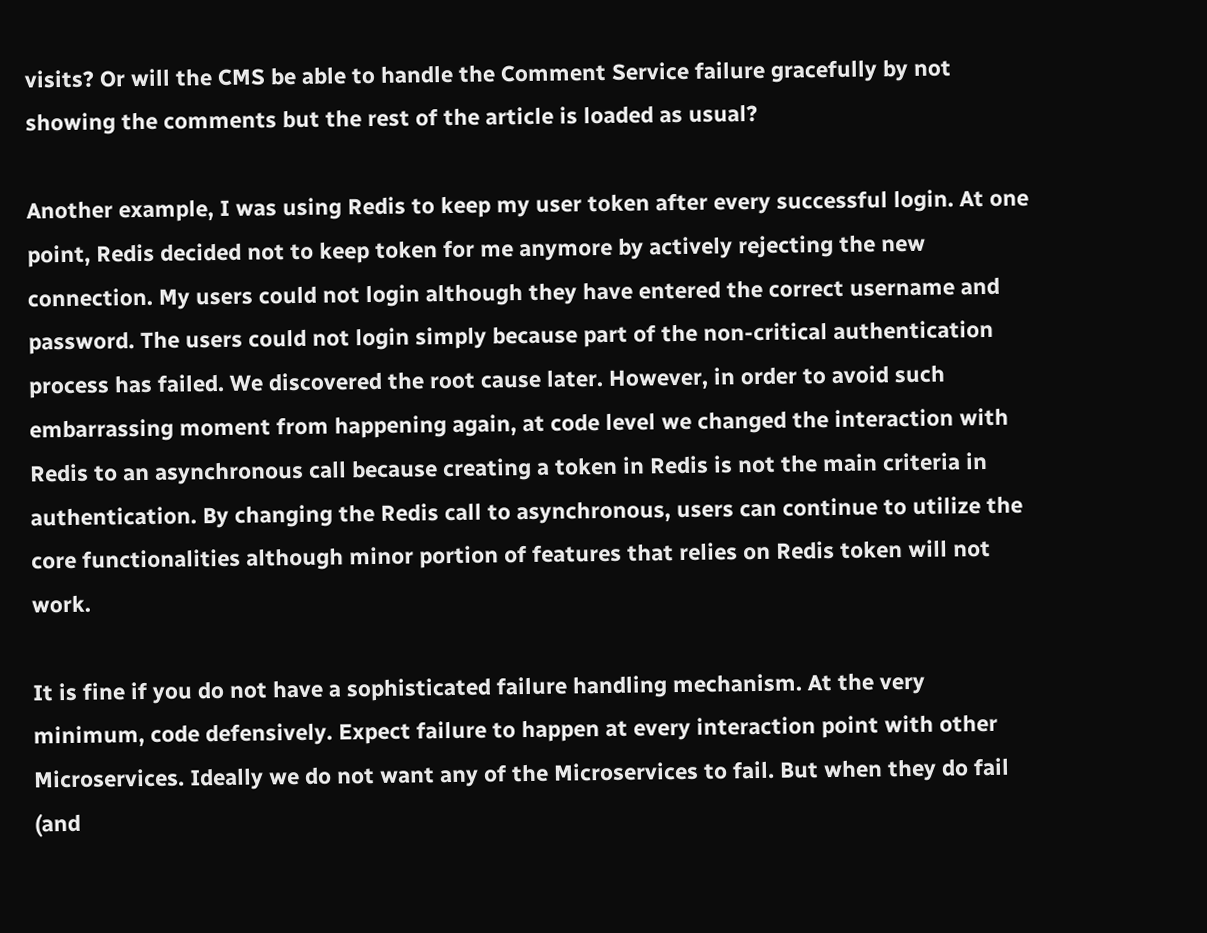visits? Or will the CMS be able to handle the Comment Service failure gracefully by not showing the comments but the rest of the article is loaded as usual?

Another example, I was using Redis to keep my user token after every successful login. At one point, Redis decided not to keep token for me anymore by actively rejecting the new connection. My users could not login although they have entered the correct username and password. The users could not login simply because part of the non-critical authentication process has failed. We discovered the root cause later. However, in order to avoid such embarrassing moment from happening again, at code level we changed the interaction with Redis to an asynchronous call because creating a token in Redis is not the main criteria in authentication. By changing the Redis call to asynchronous, users can continue to utilize the core functionalities although minor portion of features that relies on Redis token will not work.

It is fine if you do not have a sophisticated failure handling mechanism. At the very minimum, code defensively. Expect failure to happen at every interaction point with other Microservices. Ideally we do not want any of the Microservices to fail. But when they do fail (and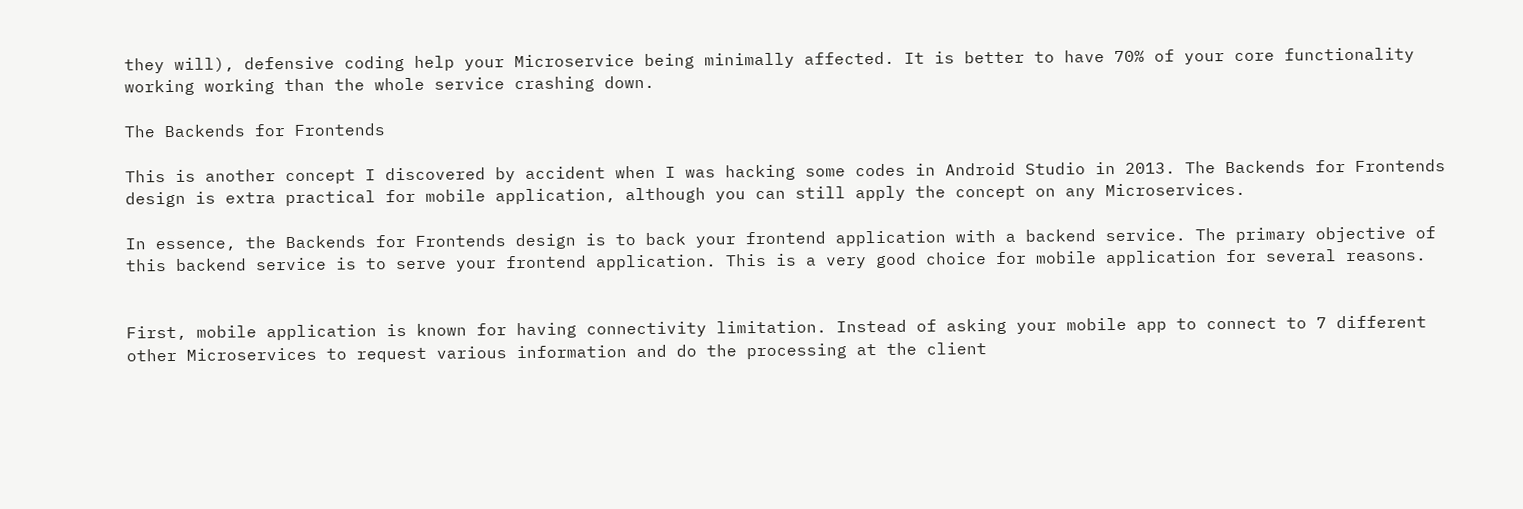they will), defensive coding help your Microservice being minimally affected. It is better to have 70% of your core functionality working working than the whole service crashing down.

The Backends for Frontends

This is another concept I discovered by accident when I was hacking some codes in Android Studio in 2013. The Backends for Frontends design is extra practical for mobile application, although you can still apply the concept on any Microservices.

In essence, the Backends for Frontends design is to back your frontend application with a backend service. The primary objective of this backend service is to serve your frontend application. This is a very good choice for mobile application for several reasons.


First, mobile application is known for having connectivity limitation. Instead of asking your mobile app to connect to 7 different other Microservices to request various information and do the processing at the client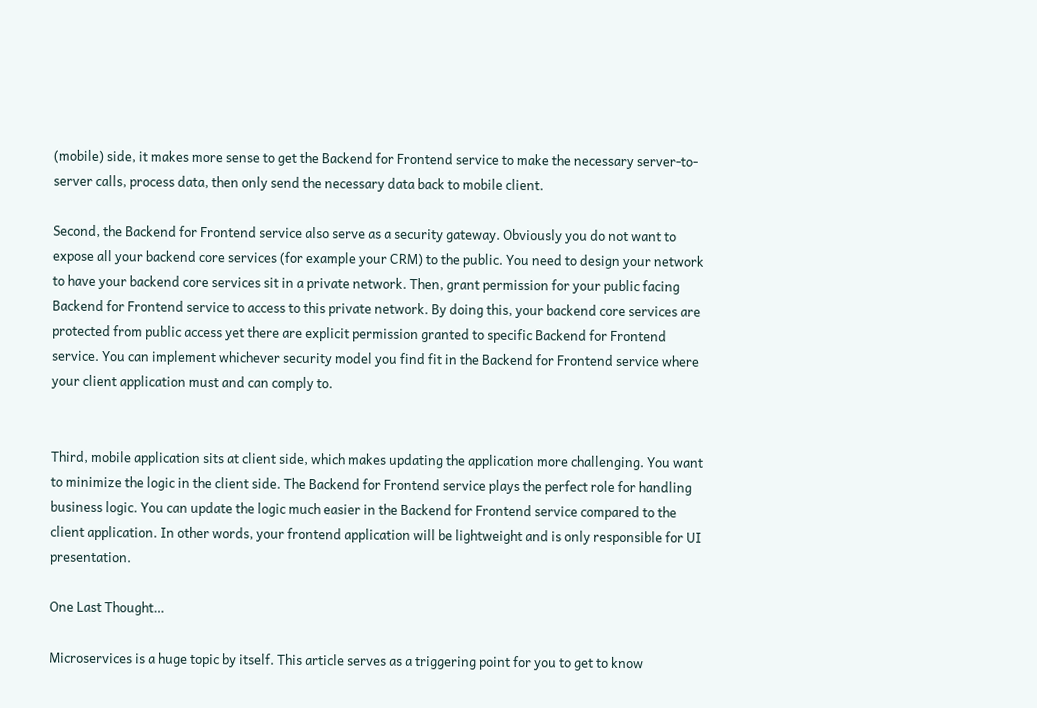(mobile) side, it makes more sense to get the Backend for Frontend service to make the necessary server-to-server calls, process data, then only send the necessary data back to mobile client.

Second, the Backend for Frontend service also serve as a security gateway. Obviously you do not want to expose all your backend core services (for example your CRM) to the public. You need to design your network to have your backend core services sit in a private network. Then, grant permission for your public facing Backend for Frontend service to access to this private network. By doing this, your backend core services are protected from public access yet there are explicit permission granted to specific Backend for Frontend service. You can implement whichever security model you find fit in the Backend for Frontend service where your client application must and can comply to.


Third, mobile application sits at client side, which makes updating the application more challenging. You want to minimize the logic in the client side. The Backend for Frontend service plays the perfect role for handling business logic. You can update the logic much easier in the Backend for Frontend service compared to the client application. In other words, your frontend application will be lightweight and is only responsible for UI presentation.

One Last Thought…

Microservices is a huge topic by itself. This article serves as a triggering point for you to get to know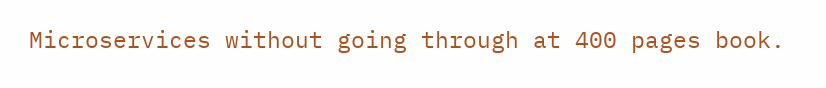Microservices without going through at 400 pages book.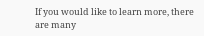If you would like to learn more, there are many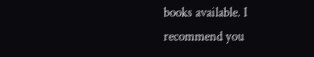books available. I recommend you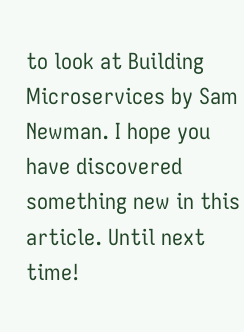to look at Building Microservices by Sam Newman. I hope you have discovered something new in this article. Until next time!